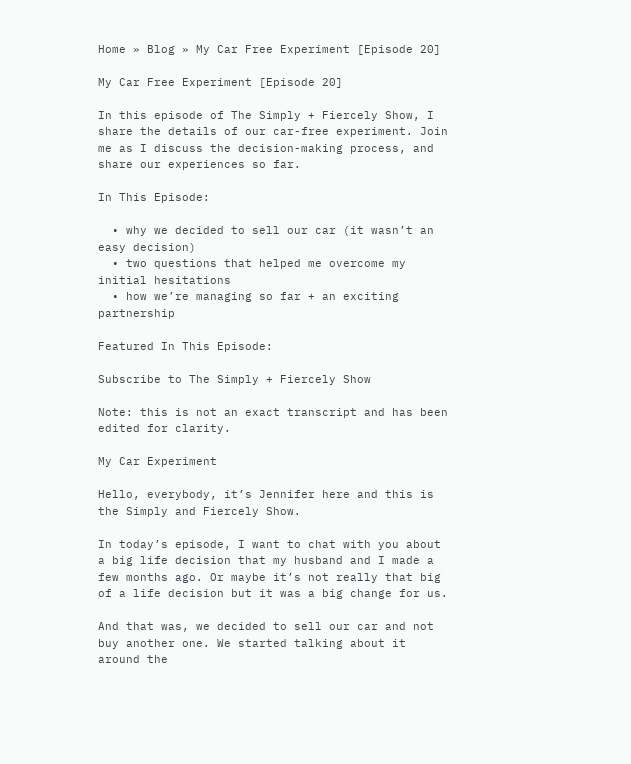Home » Blog » My Car Free Experiment [Episode 20]

My Car Free Experiment [Episode 20]

In this episode of The Simply + Fiercely Show, I share the details of our car-free experiment. Join me as I discuss the decision-making process, and share our experiences so far.

In This Episode:

  • why we decided to sell our car (it wasn’t an easy decision)
  • two questions that helped me overcome my initial hesitations
  • how we’re managing so far + an exciting partnership

Featured In This Episode:

Subscribe to The Simply + Fiercely Show

Note: this is not an exact transcript and has been edited for clarity.

My Car Experiment

Hello, everybody, it’s Jennifer here and this is the Simply and Fiercely Show.

In today’s episode, I want to chat with you about a big life decision that my husband and I made a few months ago. Or maybe it’s not really that big of a life decision but it was a big change for us.

And that was, we decided to sell our car and not buy another one. We started talking about it around the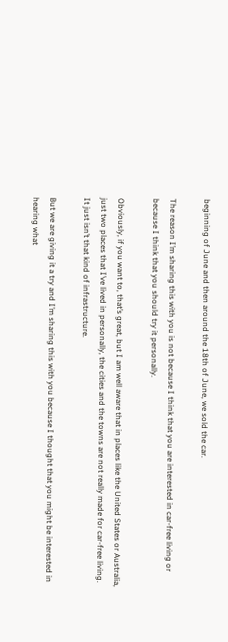beginning of June and then around the 18th of June, we sold the car.

The reason I’m sharing this with you is not because I think that you are interested in car-free living or because I think that you should try it personally.

Obviously, if you want to, that’s great, but I am well aware that in places like the United States or Australia, just two places that I’ve lived in personally, the cities and the towns are not really made for car-free living. It just isn’t that kind of infrastructure.

But we are giving it a try and I’m sharing this with you because I thought that you might be interested in hearing what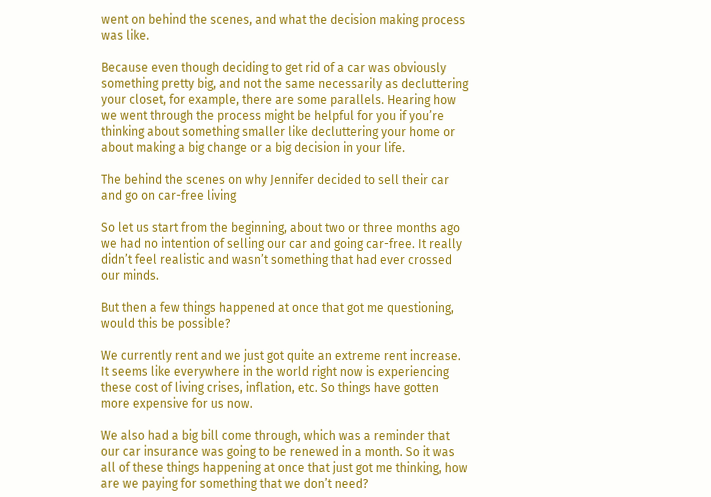went on behind the scenes, and what the decision making process was like.

Because even though deciding to get rid of a car was obviously something pretty big, and not the same necessarily as decluttering your closet, for example, there are some parallels. Hearing how we went through the process might be helpful for you if you’re thinking about something smaller like decluttering your home or about making a big change or a big decision in your life.

The behind the scenes on why Jennifer decided to sell their car and go on car-free living

So let us start from the beginning, about two or three months ago we had no intention of selling our car and going car-free. It really didn’t feel realistic and wasn’t something that had ever crossed our minds.

But then a few things happened at once that got me questioning, would this be possible?

We currently rent and we just got quite an extreme rent increase. It seems like everywhere in the world right now is experiencing these cost of living crises, inflation, etc. So things have gotten more expensive for us now.

We also had a big bill come through, which was a reminder that our car insurance was going to be renewed in a month. So it was all of these things happening at once that just got me thinking, how are we paying for something that we don’t need?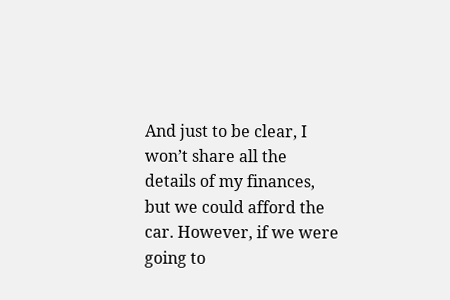And just to be clear, I won’t share all the details of my finances, but we could afford the car. However, if we were going to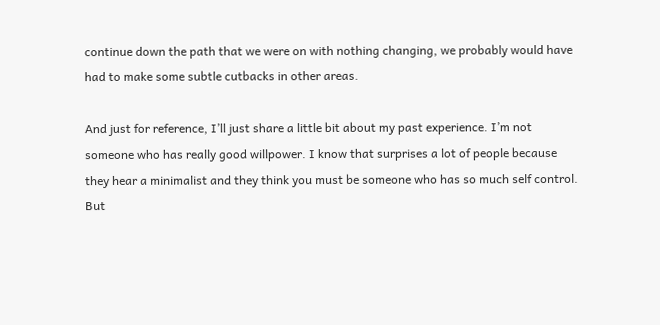continue down the path that we were on with nothing changing, we probably would have had to make some subtle cutbacks in other areas.

And just for reference, I’ll just share a little bit about my past experience. I’m not someone who has really good willpower. I know that surprises a lot of people because they hear a minimalist and they think you must be someone who has so much self control. But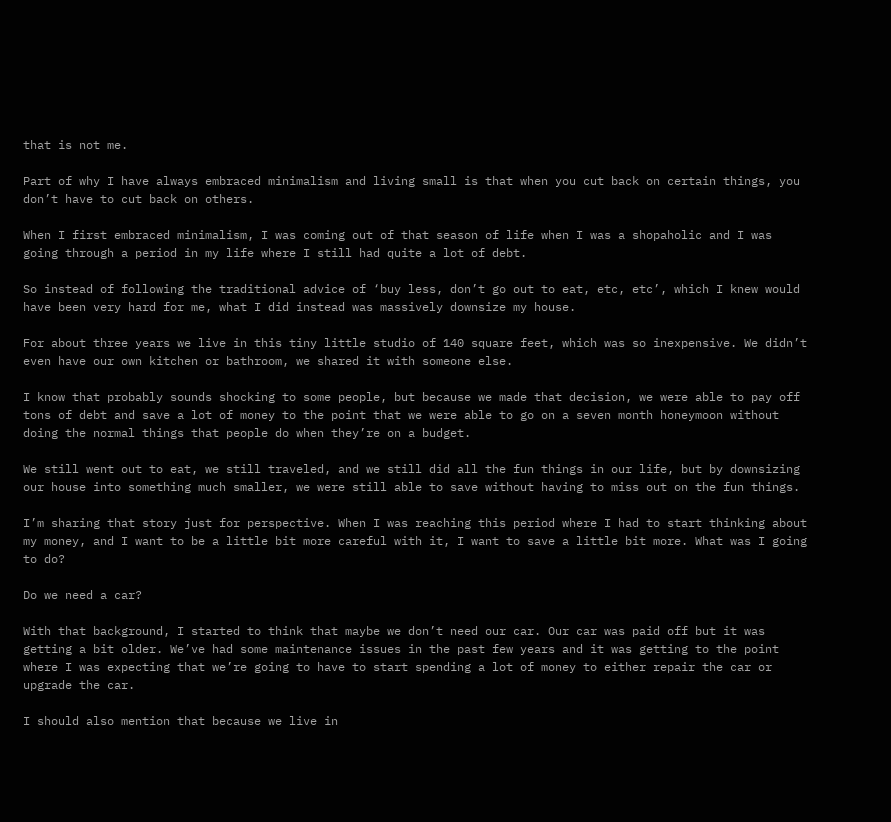that is not me.

Part of why I have always embraced minimalism and living small is that when you cut back on certain things, you don’t have to cut back on others.

When I first embraced minimalism, I was coming out of that season of life when I was a shopaholic and I was going through a period in my life where I still had quite a lot of debt.

So instead of following the traditional advice of ‘buy less, don’t go out to eat, etc, etc’, which I knew would have been very hard for me, what I did instead was massively downsize my house.

For about three years we live in this tiny little studio of 140 square feet, which was so inexpensive. We didn’t even have our own kitchen or bathroom, we shared it with someone else.

I know that probably sounds shocking to some people, but because we made that decision, we were able to pay off tons of debt and save a lot of money to the point that we were able to go on a seven month honeymoon without doing the normal things that people do when they’re on a budget.

We still went out to eat, we still traveled, and we still did all the fun things in our life, but by downsizing our house into something much smaller, we were still able to save without having to miss out on the fun things.

I’m sharing that story just for perspective. When I was reaching this period where I had to start thinking about my money, and I want to be a little bit more careful with it, I want to save a little bit more. What was I going to do?

Do we need a car?

With that background, I started to think that maybe we don’t need our car. Our car was paid off but it was getting a bit older. We’ve had some maintenance issues in the past few years and it was getting to the point where I was expecting that we’re going to have to start spending a lot of money to either repair the car or upgrade the car.

I should also mention that because we live in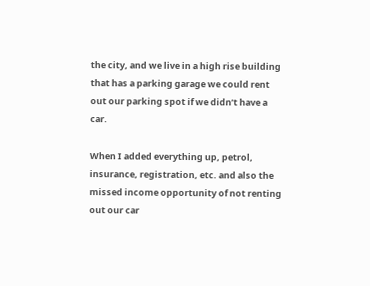the city, and we live in a high rise building that has a parking garage we could rent out our parking spot if we didn’t have a car.

When I added everything up, petrol, insurance, registration, etc. and also the missed income opportunity of not renting out our car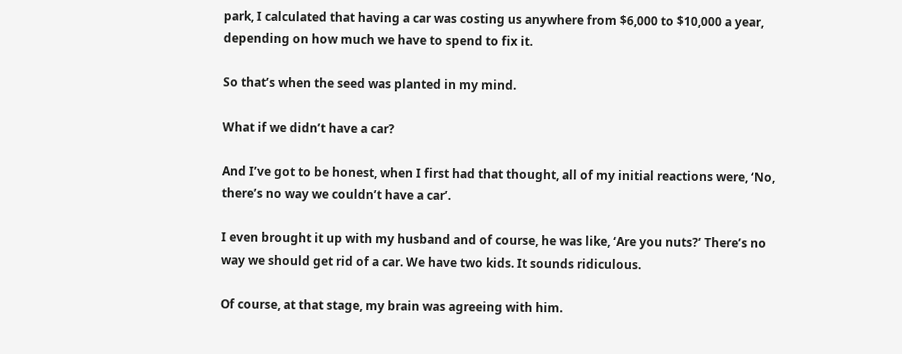park, I calculated that having a car was costing us anywhere from $6,000 to $10,000 a year, depending on how much we have to spend to fix it.

So that’s when the seed was planted in my mind.

What if we didn’t have a car?

And I’ve got to be honest, when I first had that thought, all of my initial reactions were, ‘No, there’s no way we couldn’t have a car’.

I even brought it up with my husband and of course, he was like, ‘Are you nuts?’ There’s no way we should get rid of a car. We have two kids. It sounds ridiculous.

Of course, at that stage, my brain was agreeing with him.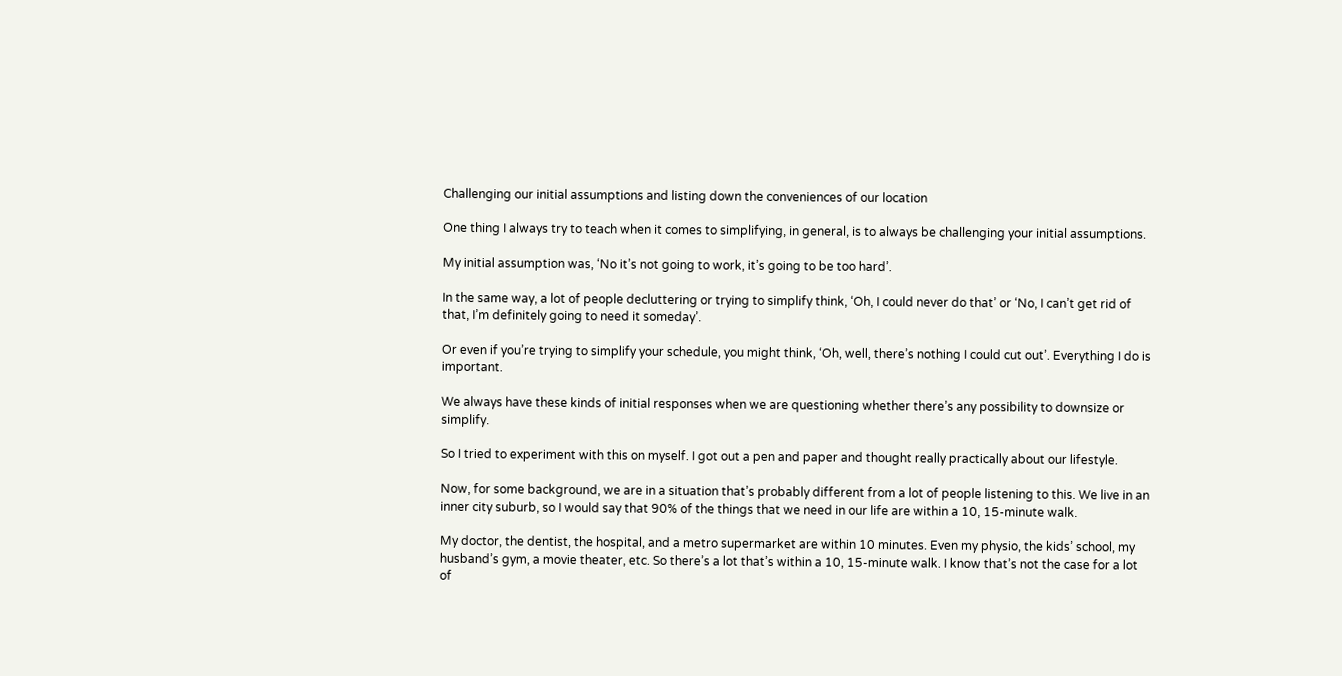Challenging our initial assumptions and listing down the conveniences of our location

One thing I always try to teach when it comes to simplifying, in general, is to always be challenging your initial assumptions.

My initial assumption was, ‘No it’s not going to work, it’s going to be too hard’.

In the same way, a lot of people decluttering or trying to simplify think, ‘Oh, I could never do that’ or ‘No, I can’t get rid of that, I’m definitely going to need it someday’.

Or even if you’re trying to simplify your schedule, you might think, ‘Oh, well, there’s nothing I could cut out’. Everything I do is important.

We always have these kinds of initial responses when we are questioning whether there’s any possibility to downsize or simplify.

So I tried to experiment with this on myself. I got out a pen and paper and thought really practically about our lifestyle.

Now, for some background, we are in a situation that’s probably different from a lot of people listening to this. We live in an inner city suburb, so I would say that 90% of the things that we need in our life are within a 10, 15-minute walk.

My doctor, the dentist, the hospital, and a metro supermarket are within 10 minutes. Even my physio, the kids’ school, my husband’s gym, a movie theater, etc. So there’s a lot that’s within a 10, 15-minute walk. I know that’s not the case for a lot of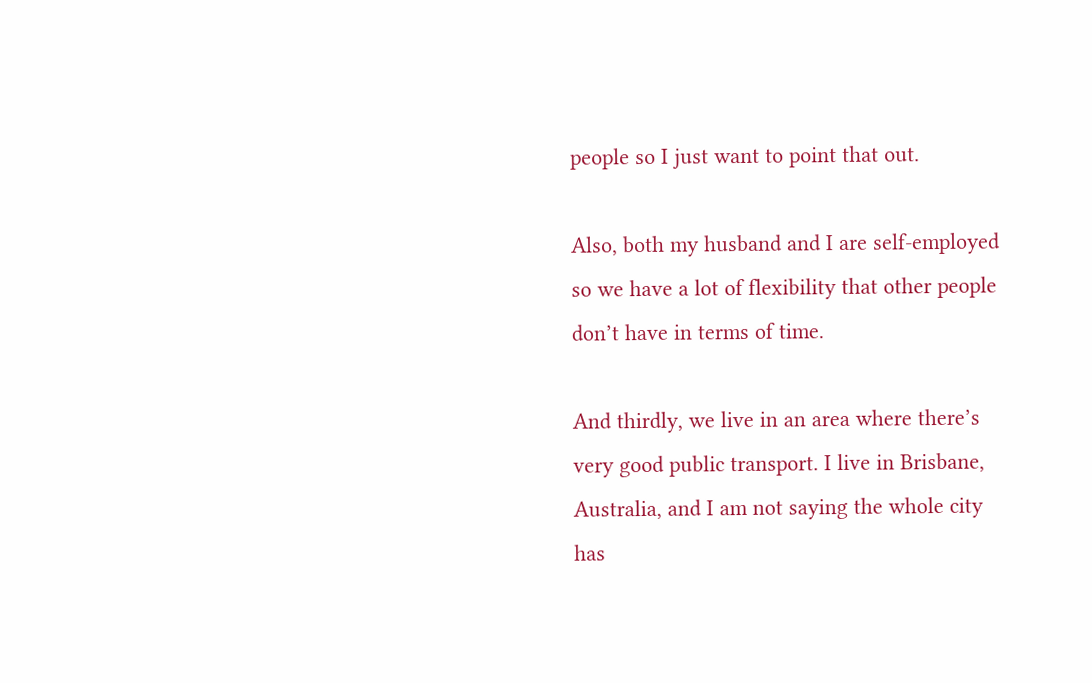people so I just want to point that out.

Also, both my husband and I are self-employed so we have a lot of flexibility that other people don’t have in terms of time.

And thirdly, we live in an area where there’s very good public transport. I live in Brisbane, Australia, and I am not saying the whole city has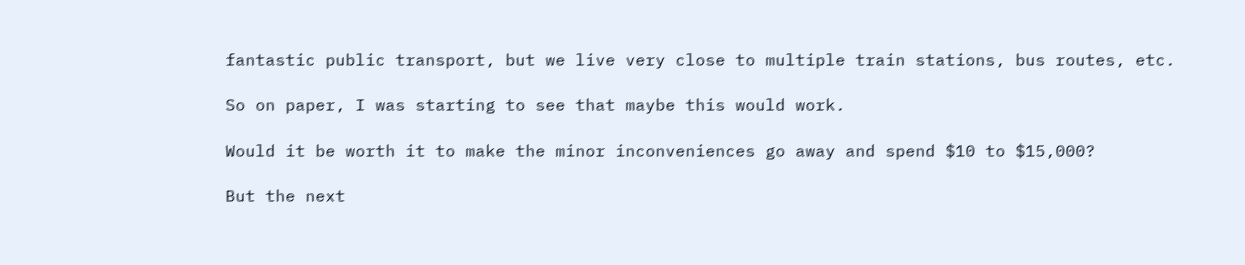fantastic public transport, but we live very close to multiple train stations, bus routes, etc.

So on paper, I was starting to see that maybe this would work.

Would it be worth it to make the minor inconveniences go away and spend $10 to $15,000?

But the next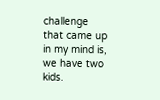challenge that came up in my mind is, we have two kids.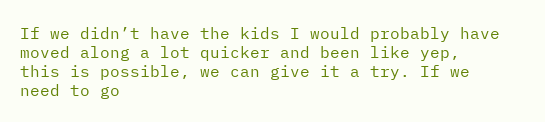If we didn’t have the kids I would probably have moved along a lot quicker and been like yep, this is possible, we can give it a try. If we need to go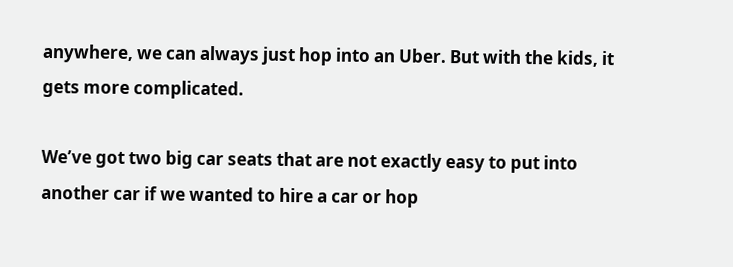anywhere, we can always just hop into an Uber. But with the kids, it gets more complicated.

We’ve got two big car seats that are not exactly easy to put into another car if we wanted to hire a car or hop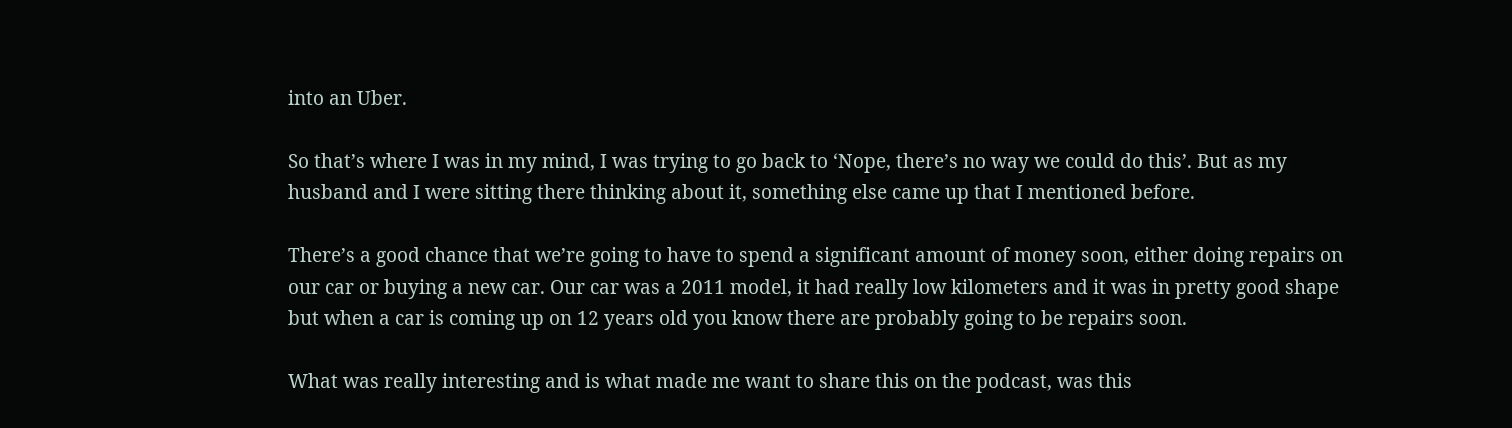into an Uber.

So that’s where I was in my mind, I was trying to go back to ‘Nope, there’s no way we could do this’. But as my husband and I were sitting there thinking about it, something else came up that I mentioned before.

There’s a good chance that we’re going to have to spend a significant amount of money soon, either doing repairs on our car or buying a new car. Our car was a 2011 model, it had really low kilometers and it was in pretty good shape but when a car is coming up on 12 years old you know there are probably going to be repairs soon.

What was really interesting and is what made me want to share this on the podcast, was this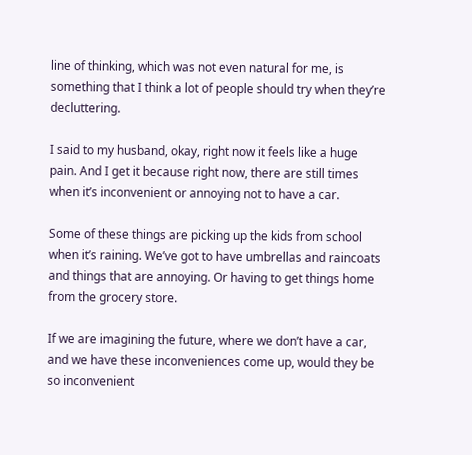line of thinking, which was not even natural for me, is something that I think a lot of people should try when they’re decluttering.

I said to my husband, okay, right now it feels like a huge pain. And I get it because right now, there are still times when it’s inconvenient or annoying not to have a car.

Some of these things are picking up the kids from school when it’s raining. We’ve got to have umbrellas and raincoats and things that are annoying. Or having to get things home from the grocery store.

If we are imagining the future, where we don’t have a car, and we have these inconveniences come up, would they be so inconvenient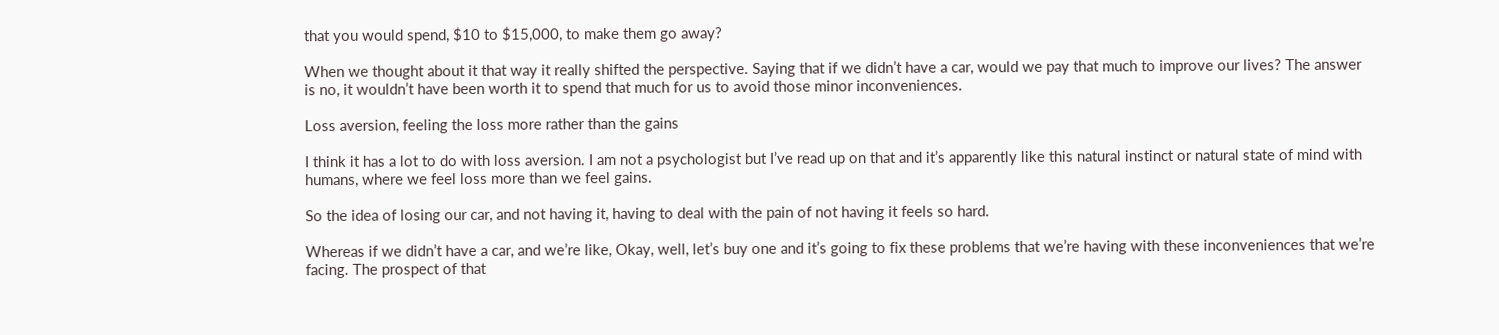that you would spend, $10 to $15,000, to make them go away?

When we thought about it that way it really shifted the perspective. Saying that if we didn’t have a car, would we pay that much to improve our lives? The answer is no, it wouldn’t have been worth it to spend that much for us to avoid those minor inconveniences.

Loss aversion, feeling the loss more rather than the gains

I think it has a lot to do with loss aversion. I am not a psychologist but I’ve read up on that and it’s apparently like this natural instinct or natural state of mind with humans, where we feel loss more than we feel gains.

So the idea of losing our car, and not having it, having to deal with the pain of not having it feels so hard.

Whereas if we didn’t have a car, and we’re like, Okay, well, let’s buy one and it’s going to fix these problems that we’re having with these inconveniences that we’re facing. The prospect of that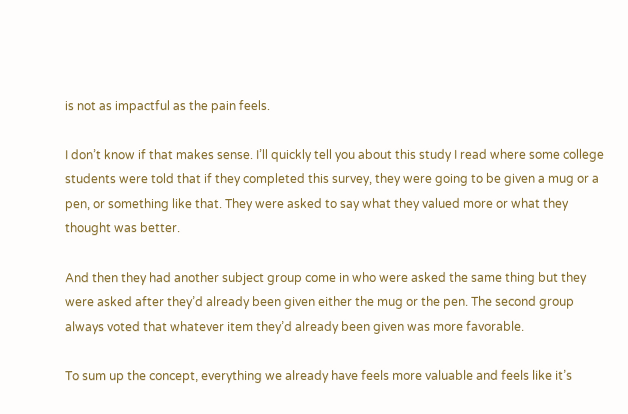is not as impactful as the pain feels.

I don’t know if that makes sense. I’ll quickly tell you about this study I read where some college students were told that if they completed this survey, they were going to be given a mug or a pen, or something like that. They were asked to say what they valued more or what they thought was better.

And then they had another subject group come in who were asked the same thing but they were asked after they’d already been given either the mug or the pen. The second group always voted that whatever item they’d already been given was more favorable.

To sum up the concept, everything we already have feels more valuable and feels like it’s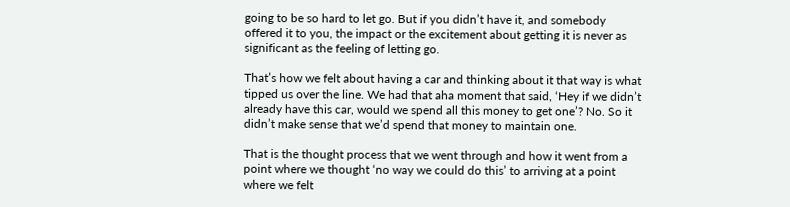going to be so hard to let go. But if you didn’t have it, and somebody offered it to you, the impact or the excitement about getting it is never as significant as the feeling of letting go.

That’s how we felt about having a car and thinking about it that way is what tipped us over the line. We had that aha moment that said, ‘Hey if we didn’t already have this car, would we spend all this money to get one’? No. So it didn’t make sense that we’d spend that money to maintain one.

That is the thought process that we went through and how it went from a point where we thought ‘no way we could do this’ to arriving at a point where we felt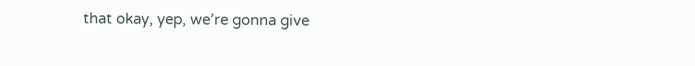that okay, yep, we’re gonna give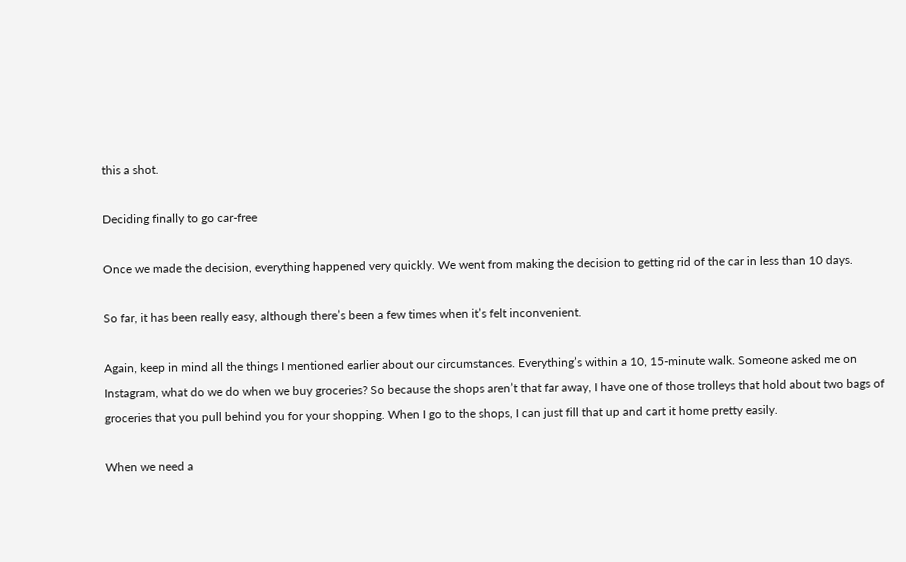this a shot.

Deciding finally to go car-free

Once we made the decision, everything happened very quickly. We went from making the decision to getting rid of the car in less than 10 days.

So far, it has been really easy, although there’s been a few times when it’s felt inconvenient.

Again, keep in mind all the things I mentioned earlier about our circumstances. Everything’s within a 10, 15-minute walk. Someone asked me on Instagram, what do we do when we buy groceries? So because the shops aren’t that far away, I have one of those trolleys that hold about two bags of groceries that you pull behind you for your shopping. When I go to the shops, I can just fill that up and cart it home pretty easily.

When we need a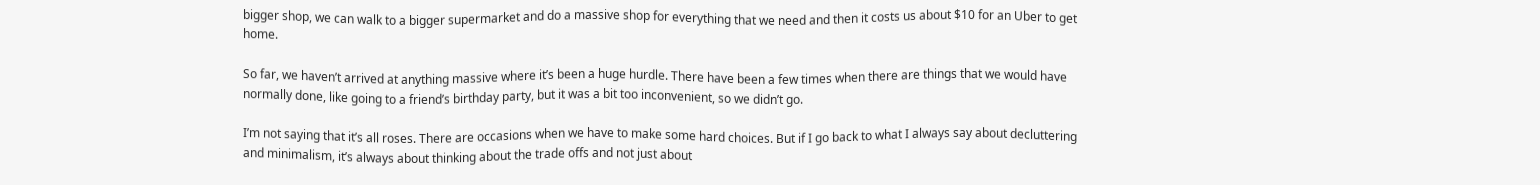bigger shop, we can walk to a bigger supermarket and do a massive shop for everything that we need and then it costs us about $10 for an Uber to get home.

So far, we haven’t arrived at anything massive where it’s been a huge hurdle. There have been a few times when there are things that we would have normally done, like going to a friend’s birthday party, but it was a bit too inconvenient, so we didn’t go.

I’m not saying that it’s all roses. There are occasions when we have to make some hard choices. But if I go back to what I always say about decluttering and minimalism, it’s always about thinking about the trade offs and not just about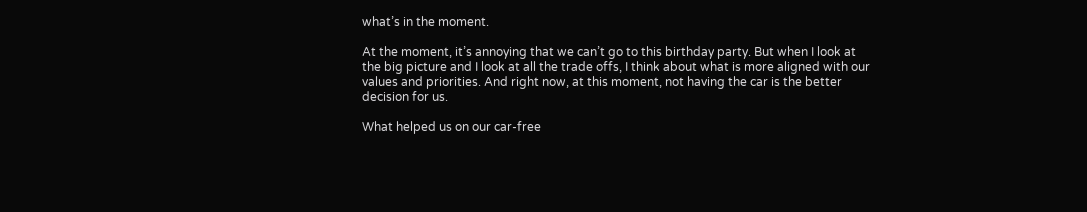what’s in the moment.

At the moment, it’s annoying that we can’t go to this birthday party. But when I look at the big picture and I look at all the trade offs, I think about what is more aligned with our values and priorities. And right now, at this moment, not having the car is the better decision for us.

What helped us on our car-free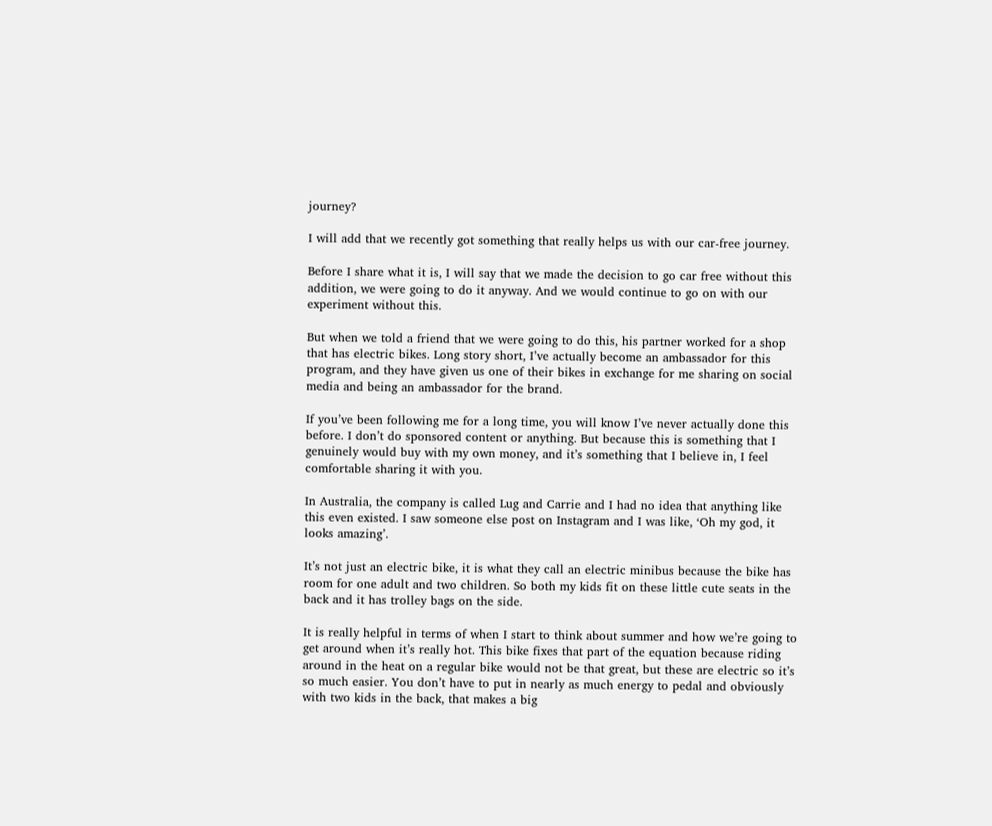journey?

I will add that we recently got something that really helps us with our car-free journey.

Before I share what it is, I will say that we made the decision to go car free without this addition, we were going to do it anyway. And we would continue to go on with our experiment without this.

But when we told a friend that we were going to do this, his partner worked for a shop that has electric bikes. Long story short, I’ve actually become an ambassador for this program, and they have given us one of their bikes in exchange for me sharing on social media and being an ambassador for the brand.

If you’ve been following me for a long time, you will know I’ve never actually done this before. I don’t do sponsored content or anything. But because this is something that I genuinely would buy with my own money, and it’s something that I believe in, I feel comfortable sharing it with you.

In Australia, the company is called Lug and Carrie and I had no idea that anything like this even existed. I saw someone else post on Instagram and I was like, ‘Oh my god, it looks amazing’.

It’s not just an electric bike, it is what they call an electric minibus because the bike has room for one adult and two children. So both my kids fit on these little cute seats in the back and it has trolley bags on the side.

It is really helpful in terms of when I start to think about summer and how we’re going to get around when it’s really hot. This bike fixes that part of the equation because riding around in the heat on a regular bike would not be that great, but these are electric so it’s so much easier. You don’t have to put in nearly as much energy to pedal and obviously with two kids in the back, that makes a big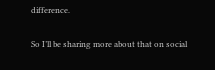difference.

So I’ll be sharing more about that on social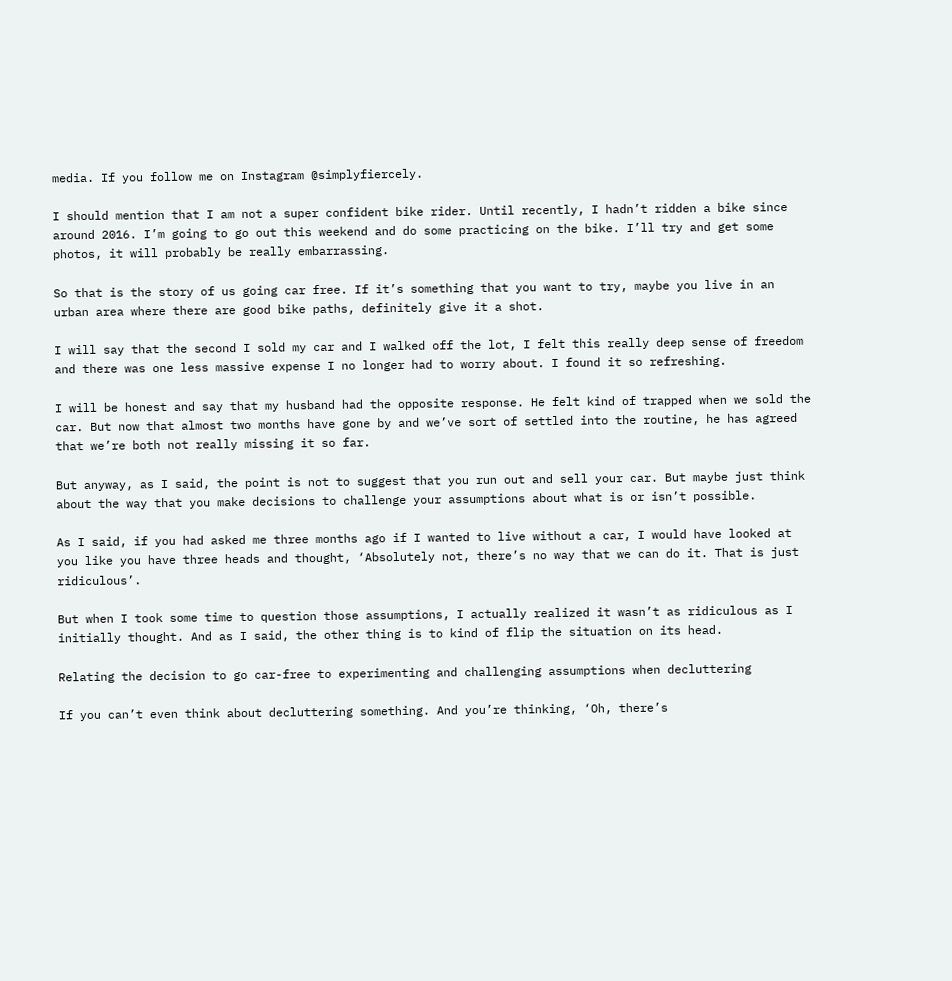media. If you follow me on Instagram @simplyfiercely.

I should mention that I am not a super confident bike rider. Until recently, I hadn’t ridden a bike since around 2016. I’m going to go out this weekend and do some practicing on the bike. I’ll try and get some photos, it will probably be really embarrassing.

So that is the story of us going car free. If it’s something that you want to try, maybe you live in an urban area where there are good bike paths, definitely give it a shot.

I will say that the second I sold my car and I walked off the lot, I felt this really deep sense of freedom and there was one less massive expense I no longer had to worry about. I found it so refreshing.

I will be honest and say that my husband had the opposite response. He felt kind of trapped when we sold the car. But now that almost two months have gone by and we’ve sort of settled into the routine, he has agreed that we’re both not really missing it so far.

But anyway, as I said, the point is not to suggest that you run out and sell your car. But maybe just think about the way that you make decisions to challenge your assumptions about what is or isn’t possible.

As I said, if you had asked me three months ago if I wanted to live without a car, I would have looked at you like you have three heads and thought, ‘Absolutely not, there’s no way that we can do it. That is just ridiculous’.

But when I took some time to question those assumptions, I actually realized it wasn’t as ridiculous as I initially thought. And as I said, the other thing is to kind of flip the situation on its head.

Relating the decision to go car-free to experimenting and challenging assumptions when decluttering

If you can’t even think about decluttering something. And you’re thinking, ‘Oh, there’s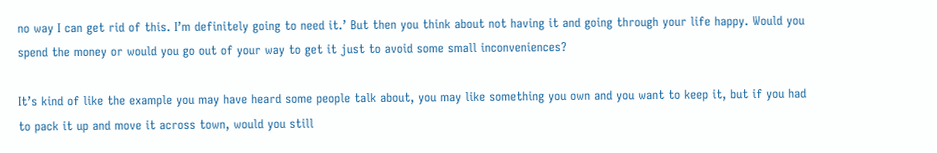no way I can get rid of this. I’m definitely going to need it.’ But then you think about not having it and going through your life happy. Would you spend the money or would you go out of your way to get it just to avoid some small inconveniences?

It’s kind of like the example you may have heard some people talk about, you may like something you own and you want to keep it, but if you had to pack it up and move it across town, would you still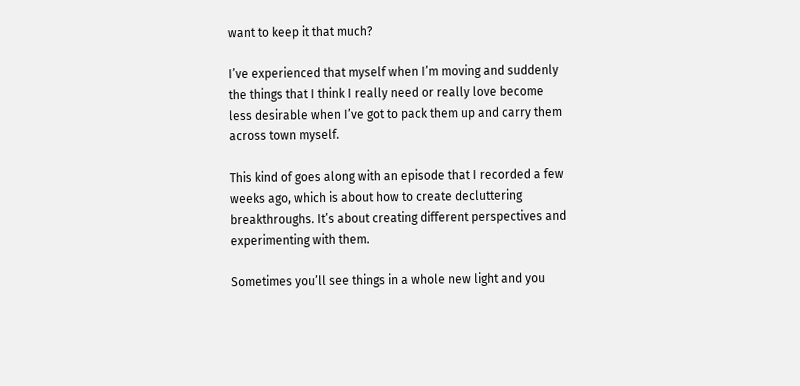want to keep it that much?

I’ve experienced that myself when I’m moving and suddenly the things that I think I really need or really love become less desirable when I’ve got to pack them up and carry them across town myself.

This kind of goes along with an episode that I recorded a few weeks ago, which is about how to create decluttering breakthroughs. It’s about creating different perspectives and experimenting with them.

Sometimes you’ll see things in a whole new light and you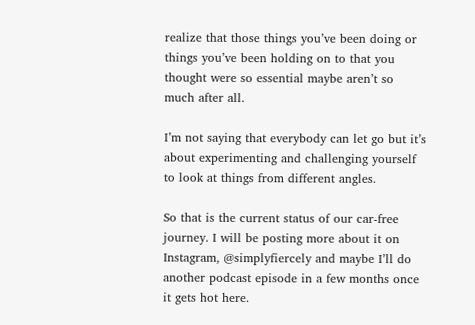realize that those things you’ve been doing or things you’ve been holding on to that you thought were so essential maybe aren’t so much after all.

I’m not saying that everybody can let go but it’s about experimenting and challenging yourself to look at things from different angles.

So that is the current status of our car-free journey. I will be posting more about it on Instagram, @simplyfiercely and maybe I’ll do another podcast episode in a few months once it gets hot here.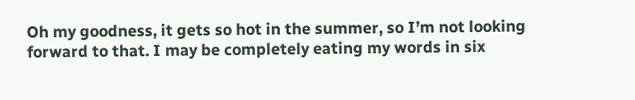Oh my goodness, it gets so hot in the summer, so I’m not looking forward to that. I may be completely eating my words in six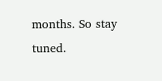months. So stay tuned.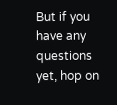But if you have any questions yet, hop on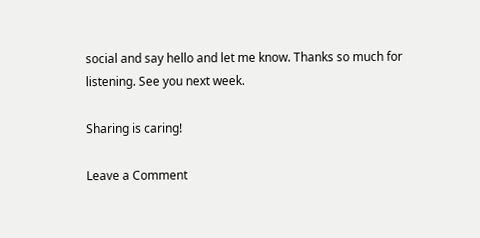social and say hello and let me know. Thanks so much for listening. See you next week.

Sharing is caring!

Leave a Comment